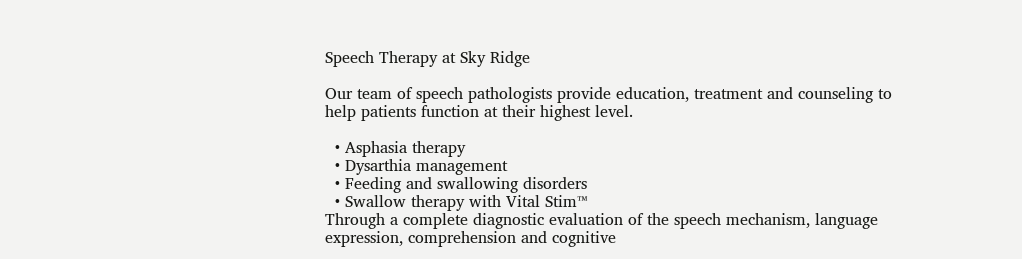Speech Therapy at Sky Ridge

Our team of speech pathologists provide education, treatment and counseling to help patients function at their highest level.

  • Asphasia therapy
  • Dysarthia management
  • Feeding and swallowing disorders
  • Swallow therapy with Vital Stim™
Through a complete diagnostic evaluation of the speech mechanism, language expression, comprehension and cognitive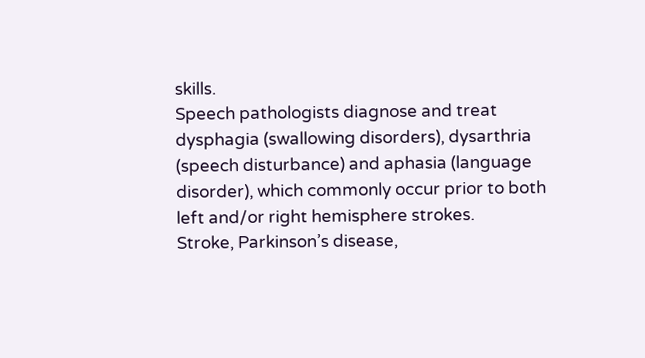skills.
Speech pathologists diagnose and treat dysphagia (swallowing disorders), dysarthria (speech disturbance) and aphasia (language disorder), which commonly occur prior to both left and/or right hemisphere strokes.
Stroke, Parkinson’s disease,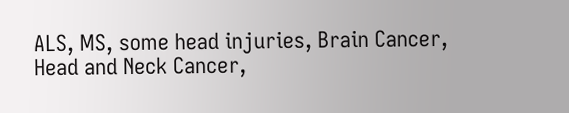ALS, MS, some head injuries, Brain Cancer, Head and Neck Cancer,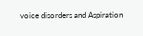voice disorders and Aspiration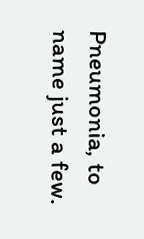Pneumonia, to name just a few.